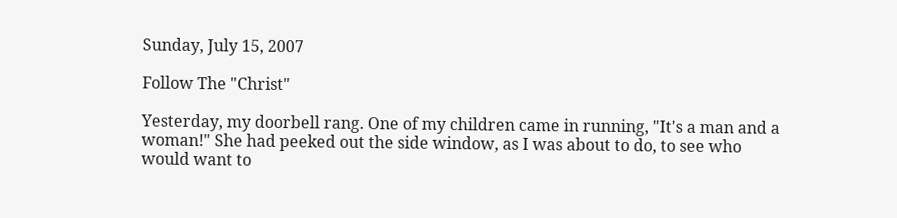Sunday, July 15, 2007

Follow The "Christ"

Yesterday, my doorbell rang. One of my children came in running, "It's a man and a woman!" She had peeked out the side window, as I was about to do, to see who would want to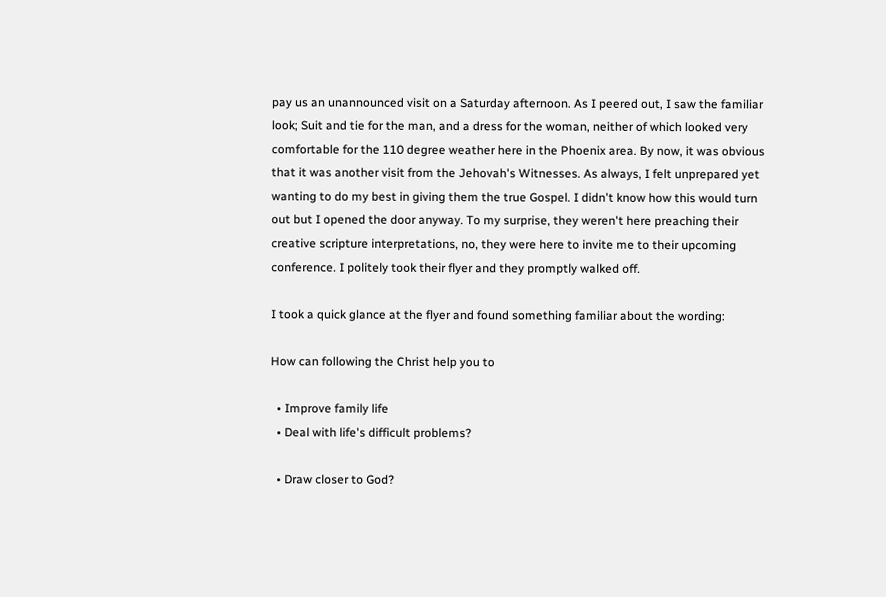pay us an unannounced visit on a Saturday afternoon. As I peered out, I saw the familiar look; Suit and tie for the man, and a dress for the woman, neither of which looked very comfortable for the 110 degree weather here in the Phoenix area. By now, it was obvious that it was another visit from the Jehovah's Witnesses. As always, I felt unprepared yet wanting to do my best in giving them the true Gospel. I didn't know how this would turn out but I opened the door anyway. To my surprise, they weren't here preaching their creative scripture interpretations, no, they were here to invite me to their upcoming conference. I politely took their flyer and they promptly walked off.

I took a quick glance at the flyer and found something familiar about the wording:

How can following the Christ help you to

  • Improve family life
  • Deal with life's difficult problems?

  • Draw closer to God?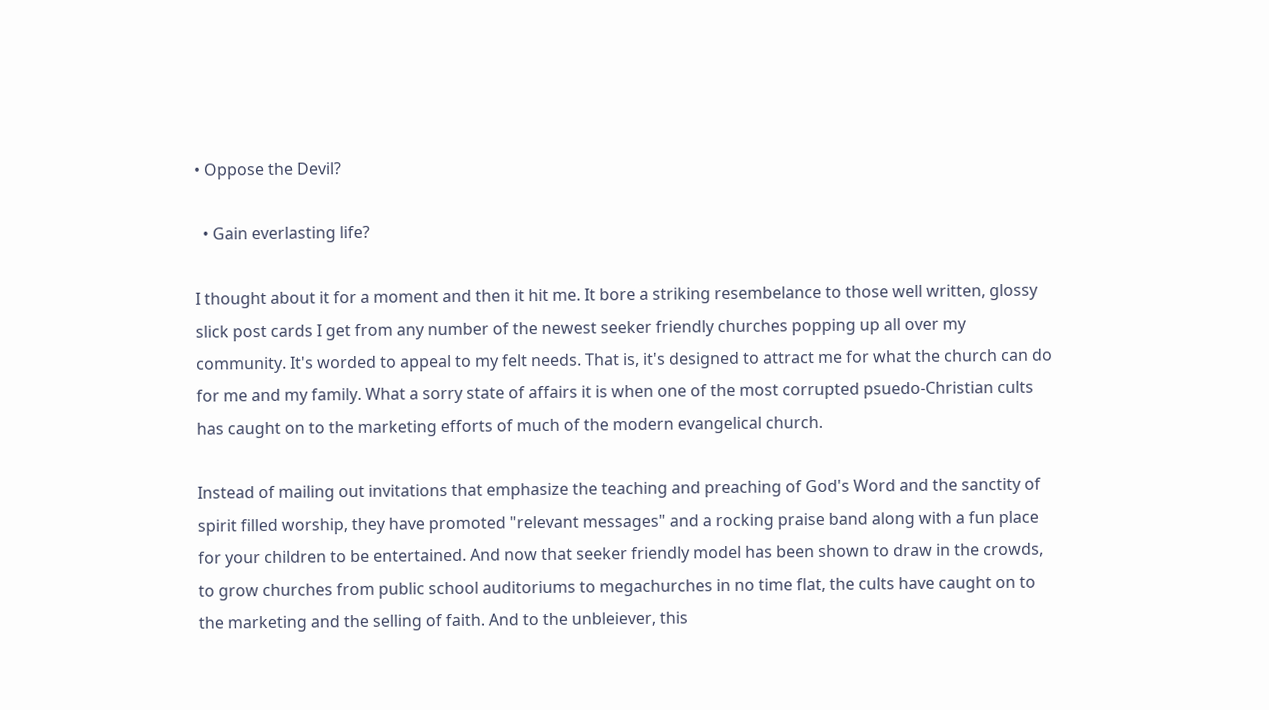• Oppose the Devil?

  • Gain everlasting life?

I thought about it for a moment and then it hit me. It bore a striking resembelance to those well written, glossy slick post cards I get from any number of the newest seeker friendly churches popping up all over my community. It's worded to appeal to my felt needs. That is, it's designed to attract me for what the church can do for me and my family. What a sorry state of affairs it is when one of the most corrupted psuedo-Christian cults has caught on to the marketing efforts of much of the modern evangelical church.

Instead of mailing out invitations that emphasize the teaching and preaching of God's Word and the sanctity of spirit filled worship, they have promoted "relevant messages" and a rocking praise band along with a fun place for your children to be entertained. And now that seeker friendly model has been shown to draw in the crowds, to grow churches from public school auditoriums to megachurches in no time flat, the cults have caught on to the marketing and the selling of faith. And to the unbleiever, this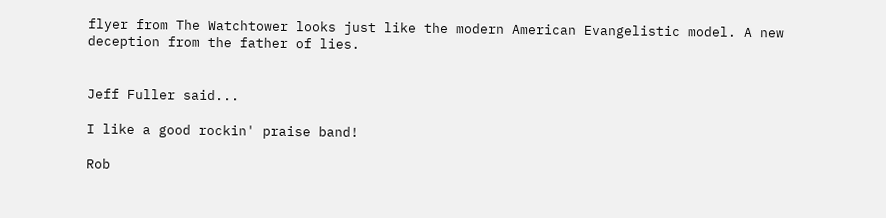flyer from The Watchtower looks just like the modern American Evangelistic model. A new deception from the father of lies.


Jeff Fuller said...

I like a good rockin' praise band!

Rob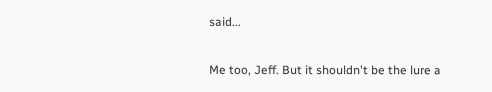said...

Me too, Jeff. But it shouldn't be the lure a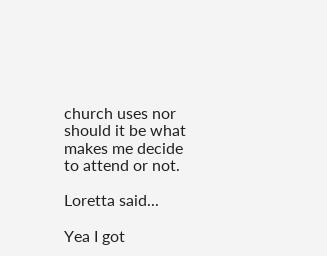church uses nor should it be what makes me decide to attend or not.

Loretta said...

Yea I got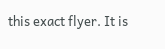this exact flyer. It is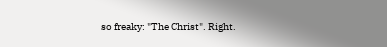so freaky: "The Christ". Right.